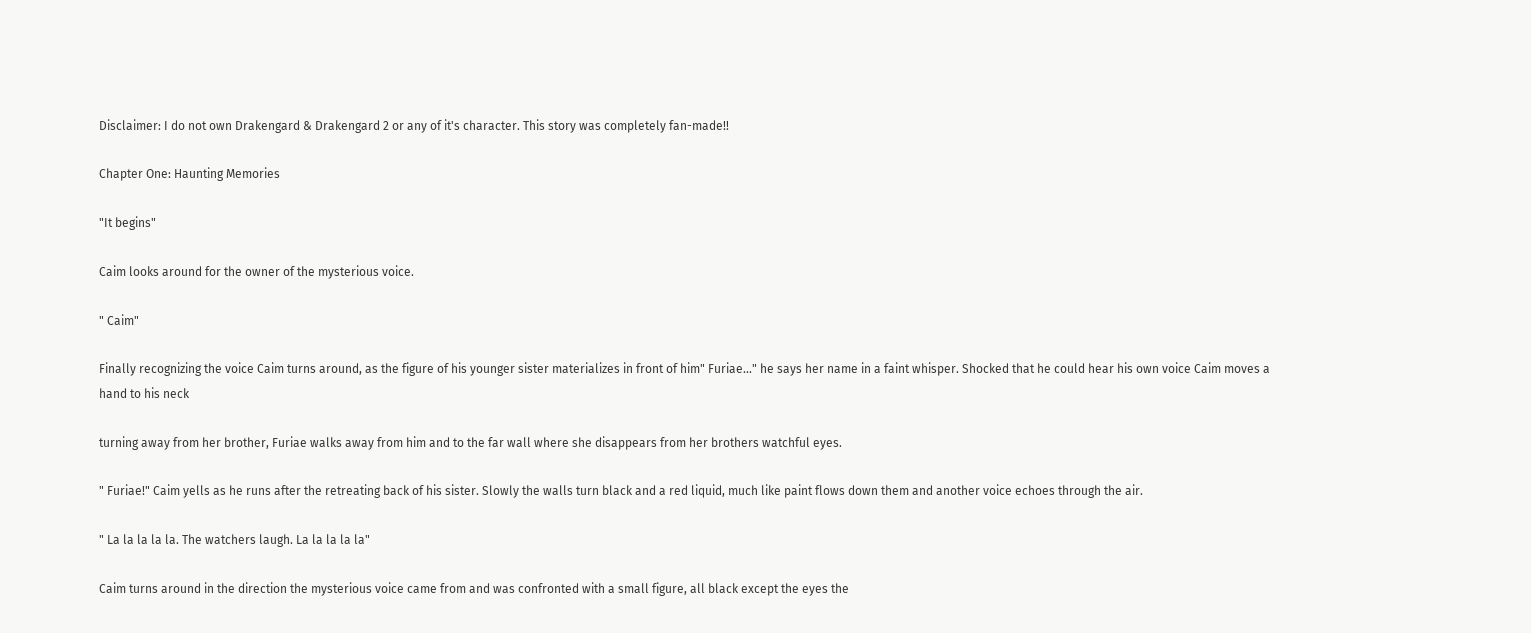Disclaimer: I do not own Drakengard & Drakengard 2 or any of it's character. This story was completely fan-made!!

Chapter One: Haunting Memories

"It begins"

Caim looks around for the owner of the mysterious voice.

" Caim"

Finally recognizing the voice Caim turns around, as the figure of his younger sister materializes in front of him" Furiae..." he says her name in a faint whisper. Shocked that he could hear his own voice Caim moves a hand to his neck

turning away from her brother, Furiae walks away from him and to the far wall where she disappears from her brothers watchful eyes.

" Furiae!" Caim yells as he runs after the retreating back of his sister. Slowly the walls turn black and a red liquid, much like paint flows down them and another voice echoes through the air.

" La la la la la. The watchers laugh. La la la la la"

Caim turns around in the direction the mysterious voice came from and was confronted with a small figure, all black except the eyes the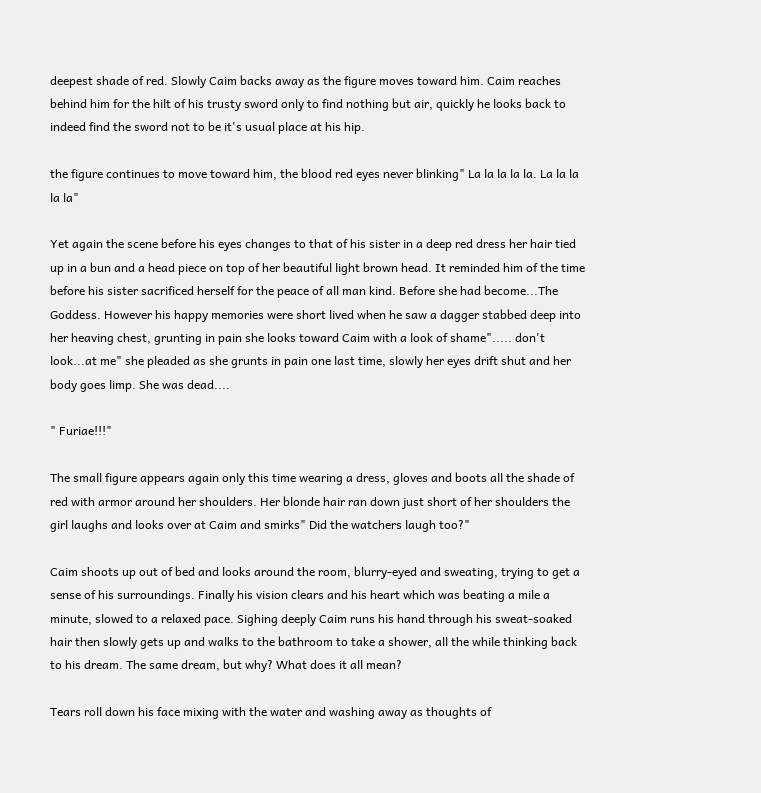deepest shade of red. Slowly Caim backs away as the figure moves toward him. Caim reaches behind him for the hilt of his trusty sword only to find nothing but air, quickly he looks back to indeed find the sword not to be it's usual place at his hip.

the figure continues to move toward him, the blood red eyes never blinking" La la la la la. La la la la la"

Yet again the scene before his eyes changes to that of his sister in a deep red dress her hair tied up in a bun and a head piece on top of her beautiful light brown head. It reminded him of the time before his sister sacrificed herself for the peace of all man kind. Before she had become...The Goddess. However his happy memories were short lived when he saw a dagger stabbed deep into her heaving chest, grunting in pain she looks toward Caim with a look of shame"..... don't look...at me" she pleaded as she grunts in pain one last time, slowly her eyes drift shut and her body goes limp. She was dead....

" Furiae!!!"

The small figure appears again only this time wearing a dress, gloves and boots all the shade of red with armor around her shoulders. Her blonde hair ran down just short of her shoulders the girl laughs and looks over at Caim and smirks" Did the watchers laugh too?"

Caim shoots up out of bed and looks around the room, blurry-eyed and sweating, trying to get a sense of his surroundings. Finally his vision clears and his heart which was beating a mile a minute, slowed to a relaxed pace. Sighing deeply Caim runs his hand through his sweat-soaked hair then slowly gets up and walks to the bathroom to take a shower, all the while thinking back to his dream. The same dream, but why? What does it all mean?

Tears roll down his face mixing with the water and washing away as thoughts of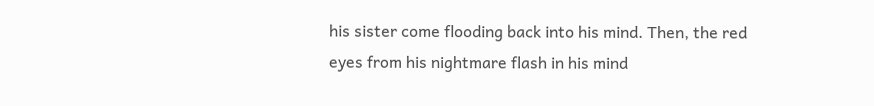his sister come flooding back into his mind. Then, the red eyes from his nightmare flash in his mind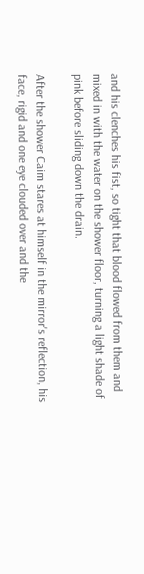and his clenches his fist, so tight that blood flowed from them and mixed in with the water on the shower floor, turning a light shade of pink before sliding down the drain.

After the shower Caim stares at himself in the mirror's reflection, his face, rigid and one eye clouded over and the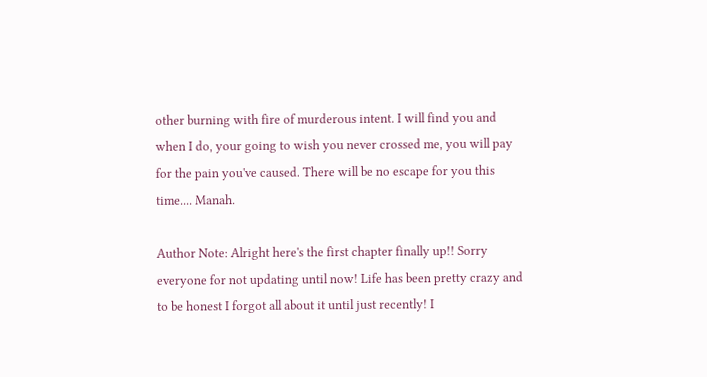other burning with fire of murderous intent. I will find you and when I do, your going to wish you never crossed me, you will pay for the pain you've caused. There will be no escape for you this time.... Manah.

Author Note: Alright here's the first chapter finally up!! Sorry everyone for not updating until now! Life has been pretty crazy and to be honest I forgot all about it until just recently! I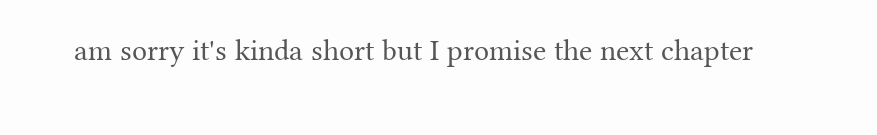am sorry it's kinda short but I promise the next chapter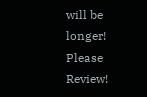will be longer! Please Review!